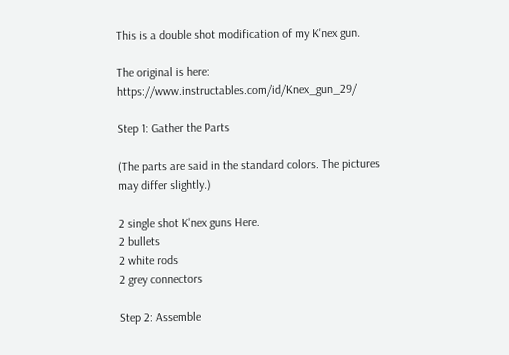This is a double shot modification of my K'nex gun.

The original is here: https://www.instructables.com/id/Knex_gun_29/

Step 1: Gather the Parts

(The parts are said in the standard colors. The pictures may differ slightly.)

2 single shot K'nex guns Here.
2 bullets
2 white rods
2 grey connectors

Step 2: Assemble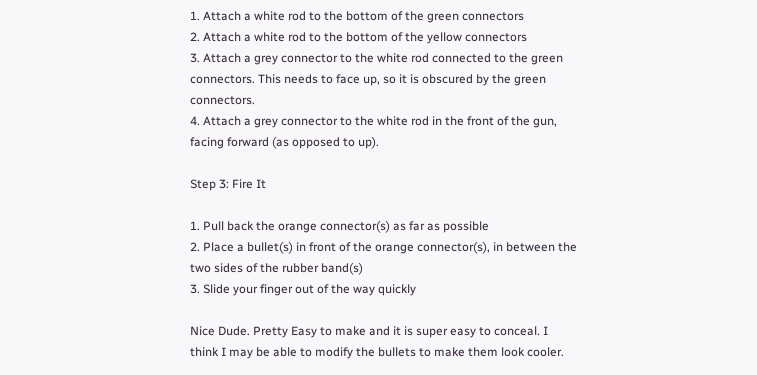1. Attach a white rod to the bottom of the green connectors
2. Attach a white rod to the bottom of the yellow connectors
3. Attach a grey connector to the white rod connected to the green connectors. This needs to face up, so it is obscured by the green connectors.
4. Attach a grey connector to the white rod in the front of the gun, facing forward (as opposed to up).

Step 3: Fire It

1. Pull back the orange connector(s) as far as possible
2. Place a bullet(s) in front of the orange connector(s), in between the two sides of the rubber band(s)
3. Slide your finger out of the way quickly

Nice Dude. Pretty Easy to make and it is super easy to conceal. I think I may be able to modify the bullets to make them look cooler.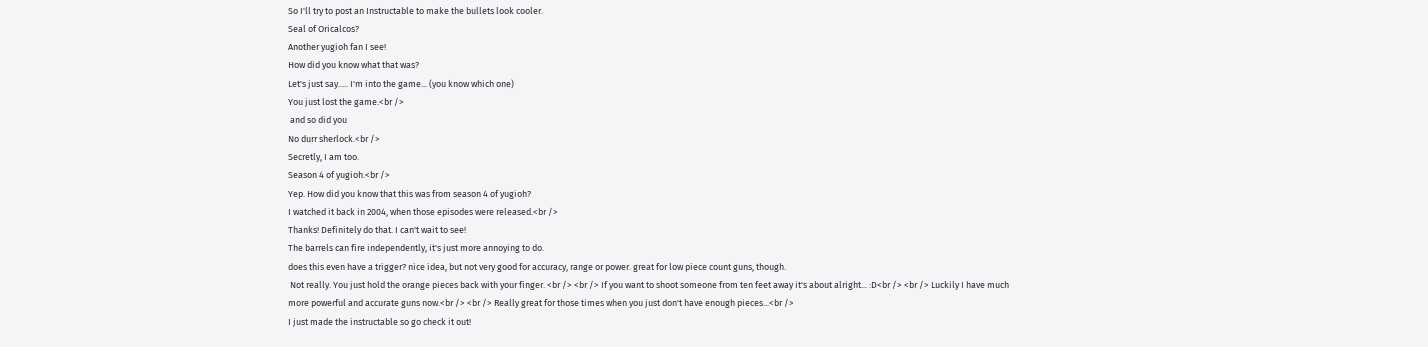So I'll try to post an Instructable to make the bullets look cooler.
Seal of Oricalcos?
Another yugioh fan I see!
How did you know what that was?
Let's just say..... I'm into the game... (you know which one)
You just lost the game.<br />
 and so did you
No durr sherlock.<br />
Secretly, I am too.
Season 4 of yugioh.<br />
Yep. How did you know that this was from season 4 of yugioh?
I watched it back in 2004, when those episodes were released.<br />
Thanks! Definitely do that. I can't wait to see!
The barrels can fire independently, it's just more annoying to do.
does this even have a trigger? nice idea, but not very good for accuracy, range or power. great for low piece count guns, though.
 Not really. You just hold the orange pieces back with your finger. <br /> <br /> If you want to shoot someone from ten feet away it's about alright... :D<br /> <br /> Luckily I have much more powerful and accurate guns now.<br /> <br /> Really great for those times when you just don't have enough pieces...<br />
I just made the instructable so go check it out!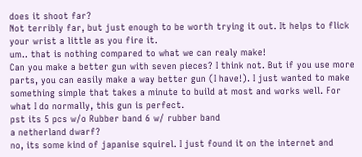does it shoot far?
Not terribly far, but just enough to be worth trying it out. It helps to flick your wrist a little as you fire it.
um.. that is nothing compared to what we can realy make!
Can you make a better gun with seven pieces? I think not. But if you use more parts, you can easily make a way better gun (I have!). I just wanted to make something simple that takes a minute to build at most and works well. For what I do normally, this gun is perfect.
pst its 5 pcs w/o Rubber band 6 w/ rubber band
a netherland dwarf?
no, its some kind of japanise squirel. I just found it on the internet and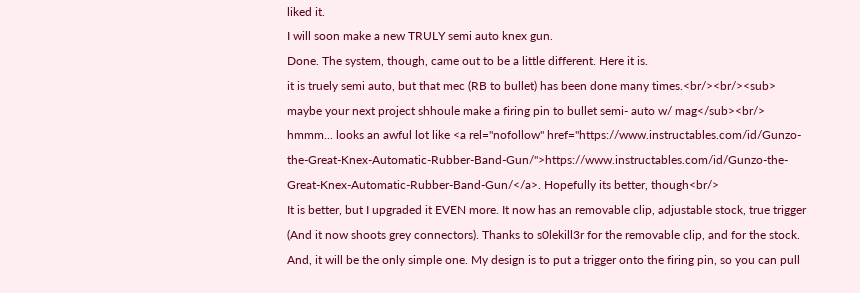liked it.
I will soon make a new TRULY semi auto knex gun.
Done. The system, though, came out to be a little different. Here it is.
it is truely semi auto, but that mec (RB to bullet) has been done many times.<br/><br/><sub> maybe your next project shhoule make a firing pin to bullet semi- auto w/ mag</sub><br/>
hmmm... looks an awful lot like <a rel="nofollow" href="https://www.instructables.com/id/Gunzo-the-Great-Knex-Automatic-Rubber-Band-Gun/">https://www.instructables.com/id/Gunzo-the-Great-Knex-Automatic-Rubber-Band-Gun/</a>. Hopefully its better, though<br/>
It is better, but I upgraded it EVEN more. It now has an removable clip, adjustable stock, true trigger (And it now shoots grey connectors). Thanks to s0lekill3r for the removable clip, and for the stock.
And, it will be the only simple one. My design is to put a trigger onto the firing pin, so you can pull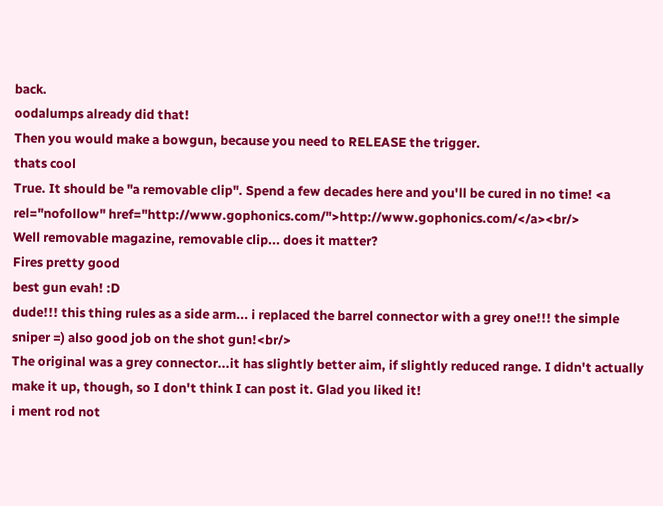back.
oodalumps already did that!
Then you would make a bowgun, because you need to RELEASE the trigger.
thats cool
True. It should be "a removable clip". Spend a few decades here and you'll be cured in no time! <a rel="nofollow" href="http://www.gophonics.com/">http://www.gophonics.com/</a><br/>
Well removable magazine, removable clip... does it matter?
Fires pretty good
best gun evah! :D
dude!!! this thing rules as a side arm... i replaced the barrel connector with a grey one!!! the simple sniper =) also good job on the shot gun!<br/>
The original was a grey connector...it has slightly better aim, if slightly reduced range. I didn't actually make it up, though, so I don't think I can post it. Glad you liked it!
i ment rod not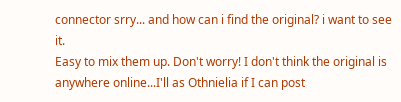connector srry... and how can i find the original? i want to see it.
Easy to mix them up. Don't worry! I don't think the original is anywhere online...I'll as Othnielia if I can post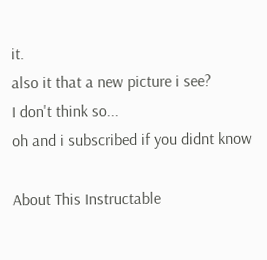it.
also it that a new picture i see?
I don't think so...
oh and i subscribed if you didnt know

About This Instructable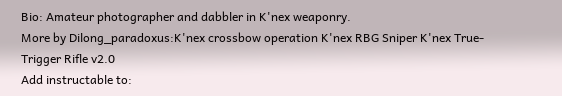Bio: Amateur photographer and dabbler in K'nex weaponry.
More by Dilong_paradoxus:K'nex crossbow operation K'nex RBG Sniper K'nex True-Trigger Rifle v2.0
Add instructable to: